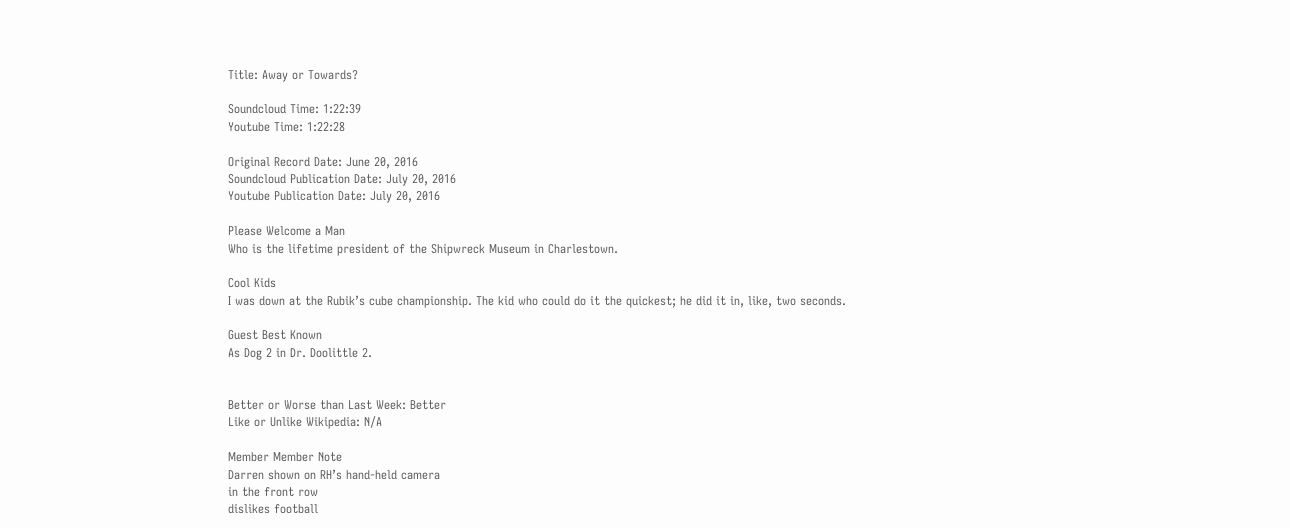Title: Away or Towards?

Soundcloud Time: 1:22:39
Youtube Time: 1:22:28

Original Record Date: June 20, 2016
Soundcloud Publication Date: July 20, 2016
Youtube Publication Date: July 20, 2016

Please Welcome a Man
Who is the lifetime president of the Shipwreck Museum in Charlestown.

Cool Kids
I was down at the Rubik’s cube championship. The kid who could do it the quickest; he did it in, like, two seconds.

Guest Best Known
As Dog 2 in Dr. Doolittle 2.


Better or Worse than Last Week: Better
Like or Unlike Wikipedia: N/A

Member Member Note
Darren shown on RH’s hand-held camera
in the front row
dislikes football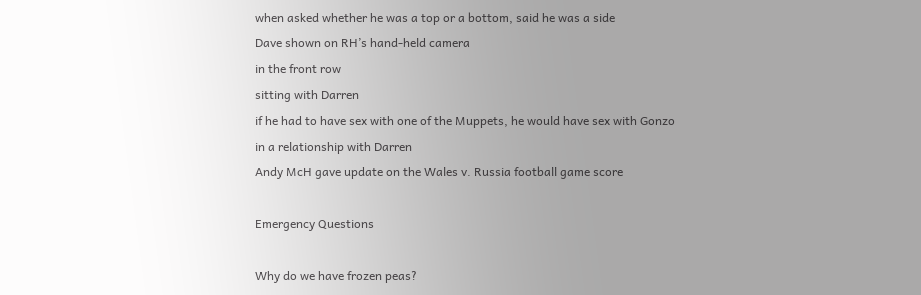when asked whether he was a top or a bottom, said he was a side
Dave shown on RH’s hand-held camera
in the front row
sitting with Darren
if he had to have sex with one of the Muppets, he would have sex with Gonzo
in a relationship with Darren
Andy McH gave update on the Wales v. Russia football game score

Emergency Questions

Why do we have frozen peas?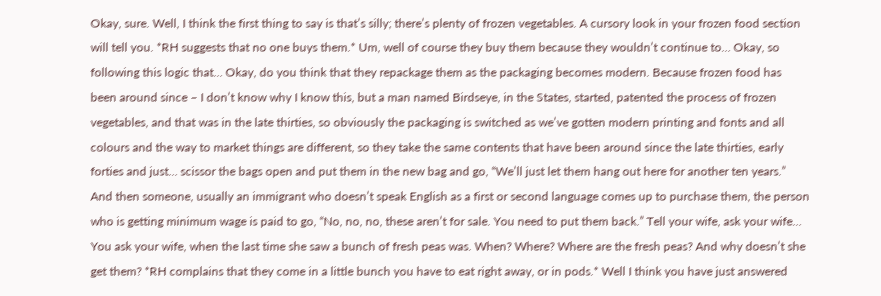Okay, sure. Well, I think the first thing to say is that’s silly; there’s plenty of frozen vegetables. A cursory look in your frozen food section will tell you. *RH suggests that no one buys them.* Um, well of course they buy them because they wouldn’t continue to… Okay, so following this logic that… Okay, do you think that they repackage them as the packaging becomes modern. Because frozen food has been around since – I don’t know why I know this, but a man named Birdseye, in the States, started, patented the process of frozen vegetables, and that was in the late thirties, so obviously the packaging is switched as we’ve gotten modern printing and fonts and all colours and the way to market things are different, so they take the same contents that have been around since the late thirties, early forties and just… scissor the bags open and put them in the new bag and go, “We’ll just let them hang out here for another ten years.” And then someone, usually an immigrant who doesn’t speak English as a first or second language comes up to purchase them, the person who is getting minimum wage is paid to go, “No, no, no, these aren’t for sale. You need to put them back.” Tell your wife, ask your wife… You ask your wife, when the last time she saw a bunch of fresh peas was. When? Where? Where are the fresh peas? And why doesn’t she get them? *RH complains that they come in a little bunch you have to eat right away, or in pods.* Well I think you have just answered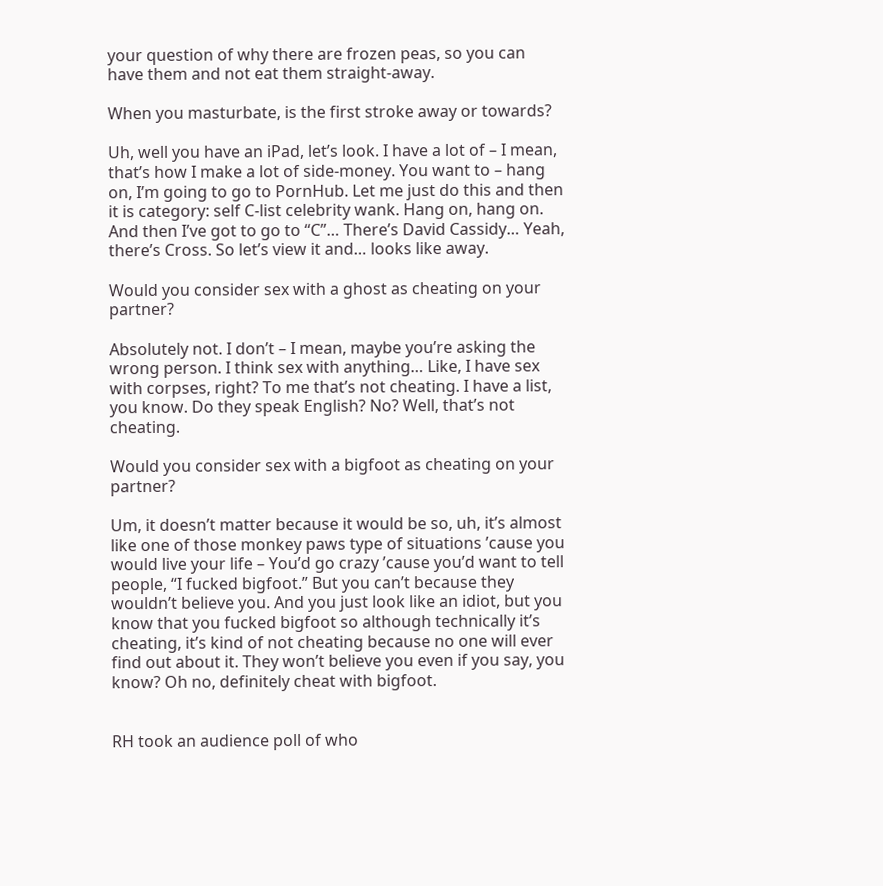your question of why there are frozen peas, so you can have them and not eat them straight-away.

When you masturbate, is the first stroke away or towards?

Uh, well you have an iPad, let’s look. I have a lot of – I mean, that’s how I make a lot of side-money. You want to – hang on, I’m going to go to PornHub. Let me just do this and then it is category: self C-list celebrity wank. Hang on, hang on. And then I’ve got to go to “C”… There’s David Cassidy… Yeah, there’s Cross. So let’s view it and… looks like away.

Would you consider sex with a ghost as cheating on your partner?

Absolutely not. I don’t – I mean, maybe you’re asking the wrong person. I think sex with anything… Like, I have sex with corpses, right? To me that’s not cheating. I have a list, you know. Do they speak English? No? Well, that’s not cheating.

Would you consider sex with a bigfoot as cheating on your partner?

Um, it doesn’t matter because it would be so, uh, it’s almost like one of those monkey paws type of situations ’cause you would live your life – You’d go crazy ’cause you’d want to tell people, “I fucked bigfoot.” But you can’t because they wouldn’t believe you. And you just look like an idiot, but you know that you fucked bigfoot so although technically it’s cheating, it’s kind of not cheating because no one will ever find out about it. They won’t believe you even if you say, you know? Oh no, definitely cheat with bigfoot.


RH took an audience poll of who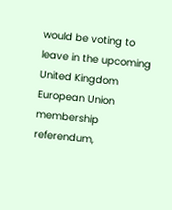would be voting to leave in the upcoming United Kingdom European Union membership referendum,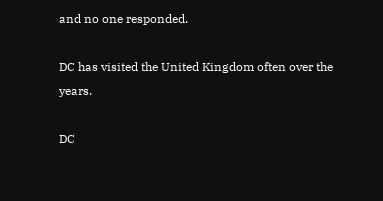and no one responded.

DC has visited the United Kingdom often over the years.

DC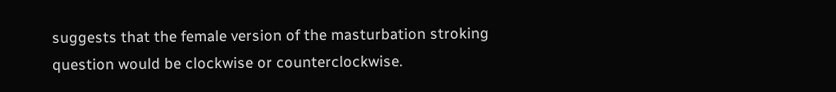suggests that the female version of the masturbation stroking question would be clockwise or counterclockwise.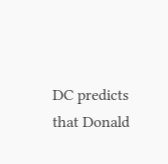DC predicts that Donald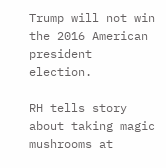Trump will not win the 2016 American president election.

RH tells story about taking magic mushrooms at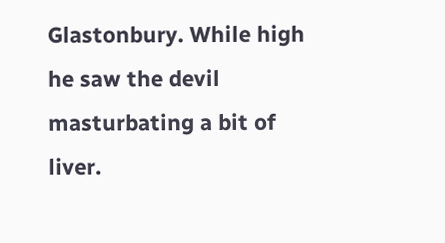Glastonbury. While high he saw the devil masturbating a bit of liver.